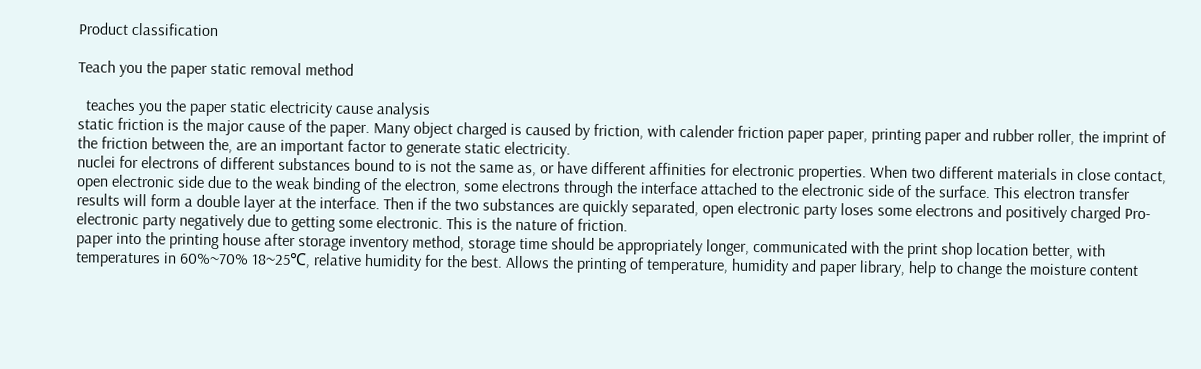Product classification

Teach you the paper static removal method

  teaches you the paper static electricity cause analysis
static friction is the major cause of the paper. Many object charged is caused by friction, with calender friction paper paper, printing paper and rubber roller, the imprint of the friction between the, are an important factor to generate static electricity.
nuclei for electrons of different substances bound to is not the same as, or have different affinities for electronic properties. When two different materials in close contact, open electronic side due to the weak binding of the electron, some electrons through the interface attached to the electronic side of the surface. This electron transfer results will form a double layer at the interface. Then if the two substances are quickly separated, open electronic party loses some electrons and positively charged Pro-electronic party negatively due to getting some electronic. This is the nature of friction.
paper into the printing house after storage inventory method, storage time should be appropriately longer, communicated with the print shop location better, with temperatures in 60%~70% 18~25℃, relative humidity for the best. Allows the printing of temperature, humidity and paper library, help to change the moisture content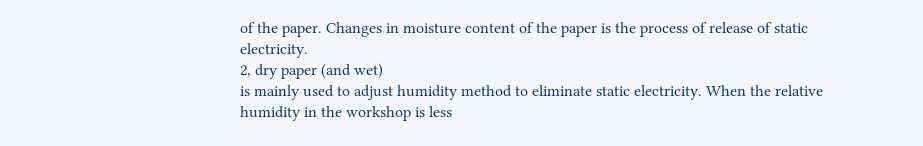of the paper. Changes in moisture content of the paper is the process of release of static electricity.
2, dry paper (and wet)
is mainly used to adjust humidity method to eliminate static electricity. When the relative humidity in the workshop is less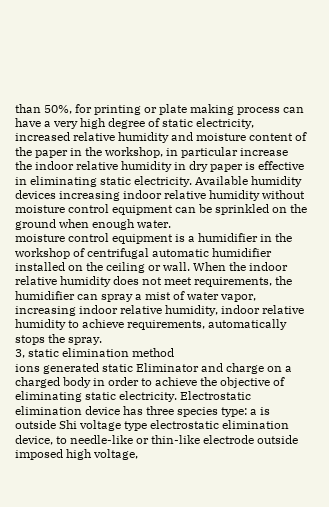than 50%, for printing or plate making process can have a very high degree of static electricity, increased relative humidity and moisture content of the paper in the workshop, in particular increase the indoor relative humidity in dry paper is effective in eliminating static electricity. Available humidity devices increasing indoor relative humidity without moisture control equipment can be sprinkled on the ground when enough water.
moisture control equipment is a humidifier in the workshop of centrifugal automatic humidifier installed on the ceiling or wall. When the indoor relative humidity does not meet requirements, the humidifier can spray a mist of water vapor, increasing indoor relative humidity, indoor relative humidity to achieve requirements, automatically stops the spray.
3, static elimination method
ions generated static Eliminator and charge on a charged body in order to achieve the objective of eliminating static electricity. Electrostatic elimination device has three species type: a is outside Shi voltage type electrostatic elimination device, to needle-like or thin-like electrode outside imposed high voltage,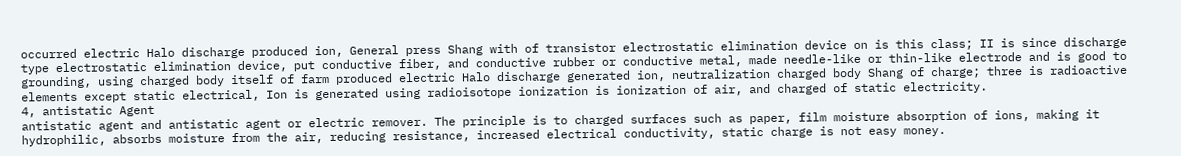occurred electric Halo discharge produced ion, General press Shang with of transistor electrostatic elimination device on is this class; II is since discharge type electrostatic elimination device, put conductive fiber, and conductive rubber or conductive metal, made needle-like or thin-like electrode and is good to grounding, using charged body itself of farm produced electric Halo discharge generated ion, neutralization charged body Shang of charge; three is radioactive elements except static electrical, Ion is generated using radioisotope ionization is ionization of air, and charged of static electricity.
4, antistatic Agent
antistatic agent and antistatic agent or electric remover. The principle is to charged surfaces such as paper, film moisture absorption of ions, making it hydrophilic, absorbs moisture from the air, reducing resistance, increased electrical conductivity, static charge is not easy money.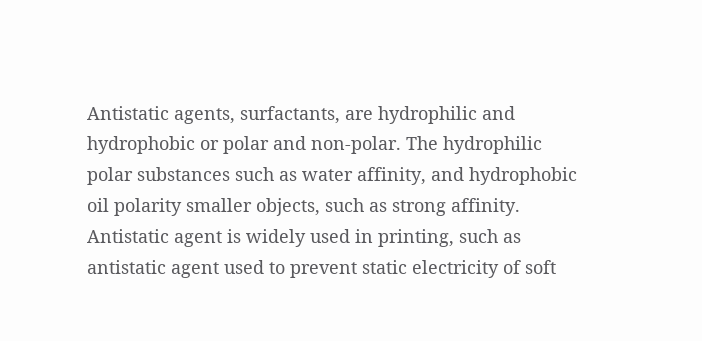Antistatic agents, surfactants, are hydrophilic and hydrophobic or polar and non-polar. The hydrophilic polar substances such as water affinity, and hydrophobic oil polarity smaller objects, such as strong affinity. Antistatic agent is widely used in printing, such as antistatic agent used to prevent static electricity of soft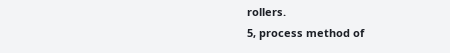rollers.
5, process method of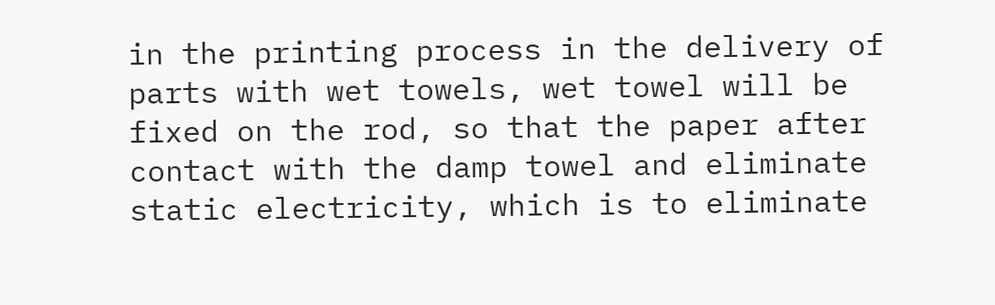in the printing process in the delivery of parts with wet towels, wet towel will be fixed on the rod, so that the paper after contact with the damp towel and eliminate static electricity, which is to eliminate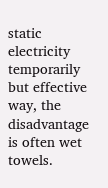static electricity temporarily but effective way, the disadvantage is often wet towels.